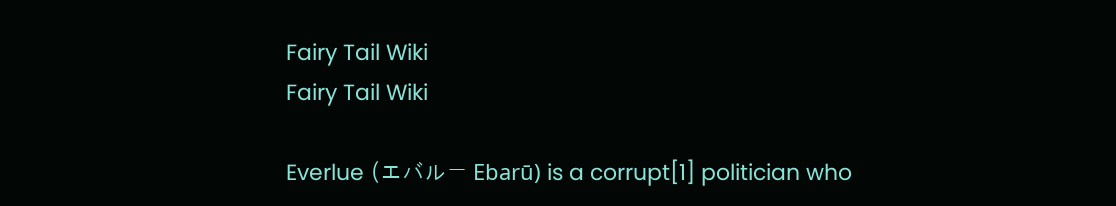Fairy Tail Wiki
Fairy Tail Wiki

Everlue (エバルー Ebarū) is a corrupt[1] politician who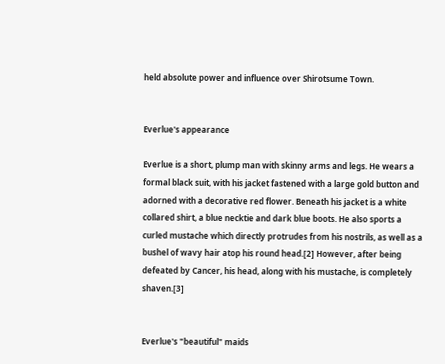held absolute power and influence over Shirotsume Town.


Everlue's appearance

Everlue is a short, plump man with skinny arms and legs. He wears a formal black suit, with his jacket fastened with a large gold button and adorned with a decorative red flower. Beneath his jacket is a white collared shirt, a blue necktie and dark blue boots. He also sports a curled mustache which directly protrudes from his nostrils, as well as a bushel of wavy hair atop his round head.[2] However, after being defeated by Cancer, his head, along with his mustache, is completely shaven.[3]


Everlue's "beautiful" maids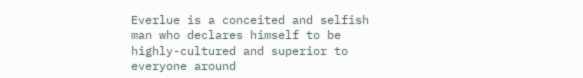Everlue is a conceited and selfish man who declares himself to be highly-cultured and superior to everyone around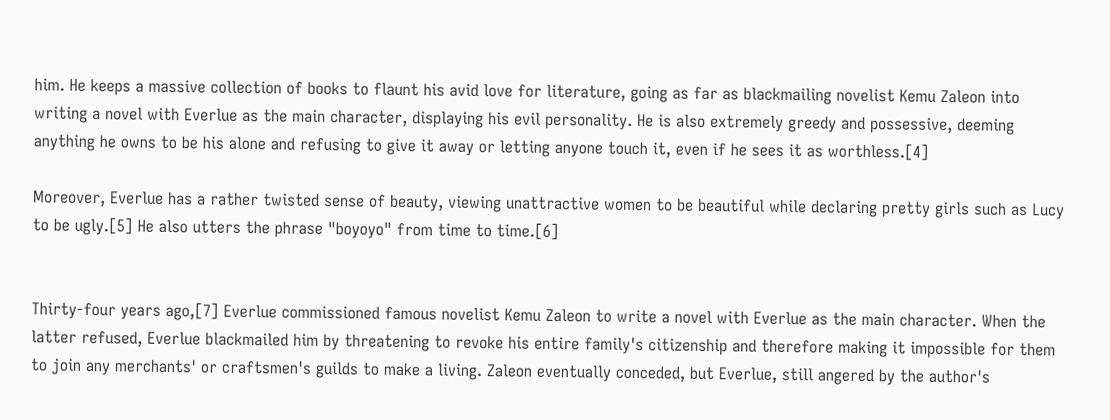him. He keeps a massive collection of books to flaunt his avid love for literature, going as far as blackmailing novelist Kemu Zaleon into writing a novel with Everlue as the main character, displaying his evil personality. He is also extremely greedy and possessive, deeming anything he owns to be his alone and refusing to give it away or letting anyone touch it, even if he sees it as worthless.[4]

Moreover, Everlue has a rather twisted sense of beauty, viewing unattractive women to be beautiful while declaring pretty girls such as Lucy to be ugly.[5] He also utters the phrase "boyoyo" from time to time.[6]


Thirty-four years ago,[7] Everlue commissioned famous novelist Kemu Zaleon to write a novel with Everlue as the main character. When the latter refused, Everlue blackmailed him by threatening to revoke his entire family's citizenship and therefore making it impossible for them to join any merchants' or craftsmen's guilds to make a living. Zaleon eventually conceded, but Everlue, still angered by the author's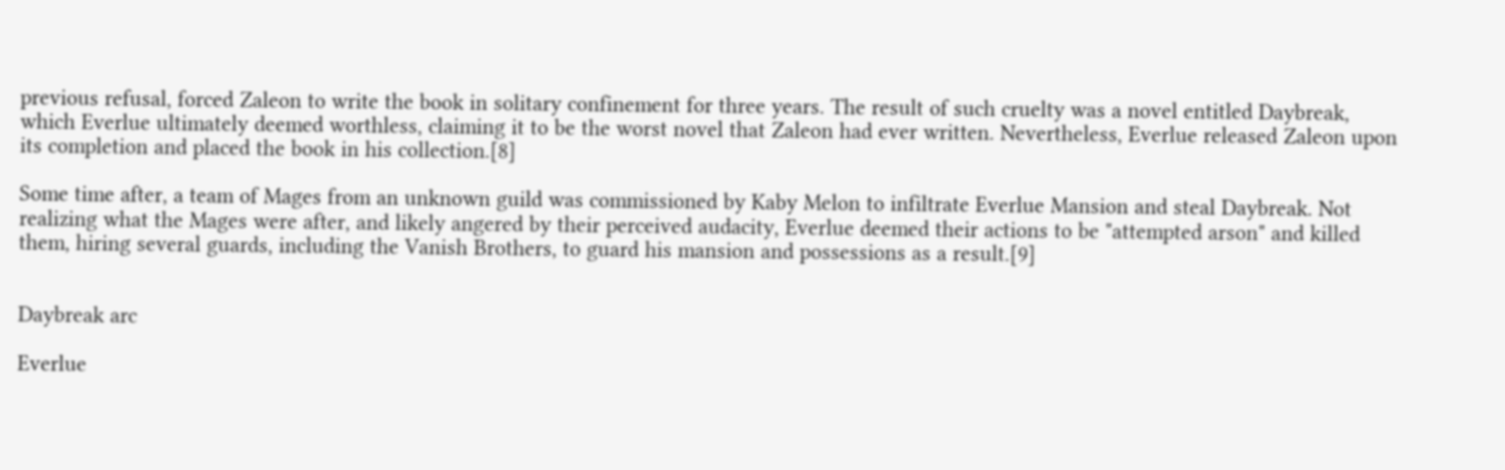previous refusal, forced Zaleon to write the book in solitary confinement for three years. The result of such cruelty was a novel entitled Daybreak, which Everlue ultimately deemed worthless, claiming it to be the worst novel that Zaleon had ever written. Nevertheless, Everlue released Zaleon upon its completion and placed the book in his collection.[8]

Some time after, a team of Mages from an unknown guild was commissioned by Kaby Melon to infiltrate Everlue Mansion and steal Daybreak. Not realizing what the Mages were after, and likely angered by their perceived audacity, Everlue deemed their actions to be "attempted arson" and killed them, hiring several guards, including the Vanish Brothers, to guard his mansion and possessions as a result.[9]


Daybreak arc

Everlue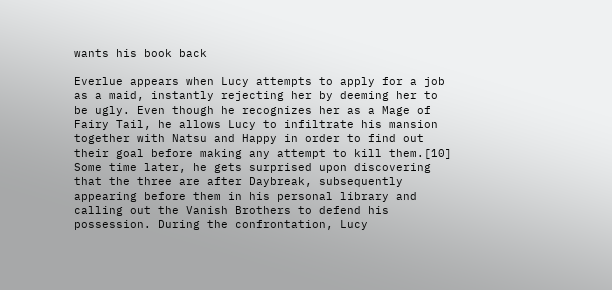wants his book back

Everlue appears when Lucy attempts to apply for a job as a maid, instantly rejecting her by deeming her to be ugly. Even though he recognizes her as a Mage of Fairy Tail, he allows Lucy to infiltrate his mansion together with Natsu and Happy in order to find out their goal before making any attempt to kill them.[10] Some time later, he gets surprised upon discovering that the three are after Daybreak, subsequently appearing before them in his personal library and calling out the Vanish Brothers to defend his possession. During the confrontation, Lucy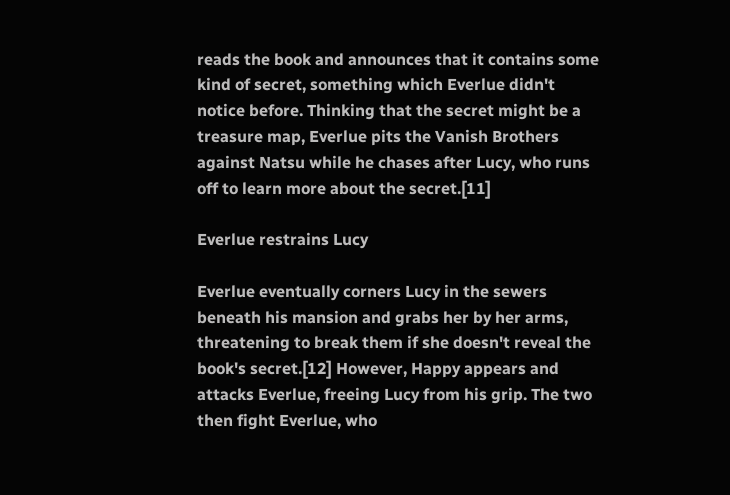reads the book and announces that it contains some kind of secret, something which Everlue didn't notice before. Thinking that the secret might be a treasure map, Everlue pits the Vanish Brothers against Natsu while he chases after Lucy, who runs off to learn more about the secret.[11]

Everlue restrains Lucy

Everlue eventually corners Lucy in the sewers beneath his mansion and grabs her by her arms, threatening to break them if she doesn't reveal the book's secret.[12] However, Happy appears and attacks Everlue, freeing Lucy from his grip. The two then fight Everlue, who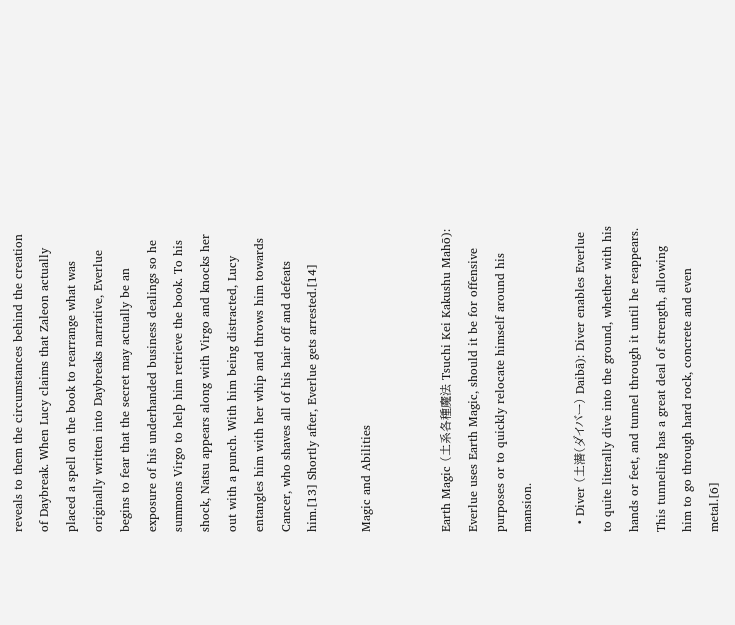reveals to them the circumstances behind the creation of Daybreak. When Lucy claims that Zaleon actually placed a spell on the book to rearrange what was originally written into Daybreaks narrative, Everlue begins to fear that the secret may actually be an exposure of his underhanded business dealings so he summons Virgo to help him retrieve the book. To his shock, Natsu appears along with Virgo and knocks her out with a punch. With him being distracted, Lucy entangles him with her whip and throws him towards Cancer, who shaves all of his hair off and defeats him.[13] Shortly after, Everlue gets arrested.[14]

Magic and Abilities


Earth Magic (土系各種魔法 Tsuchi Kei Kakushu Mahō): Everlue uses Earth Magic, should it be for offensive purposes or to quickly relocate himself around his mansion.

  • Diver (土潜(ダイバー) Daibā): Diver enables Everlue to quite literally dive into the ground, whether with his hands or feet, and tunnel through it until he reappears. This tunneling has a great deal of strength, allowing him to go through hard rock, concrete and even metal.[6]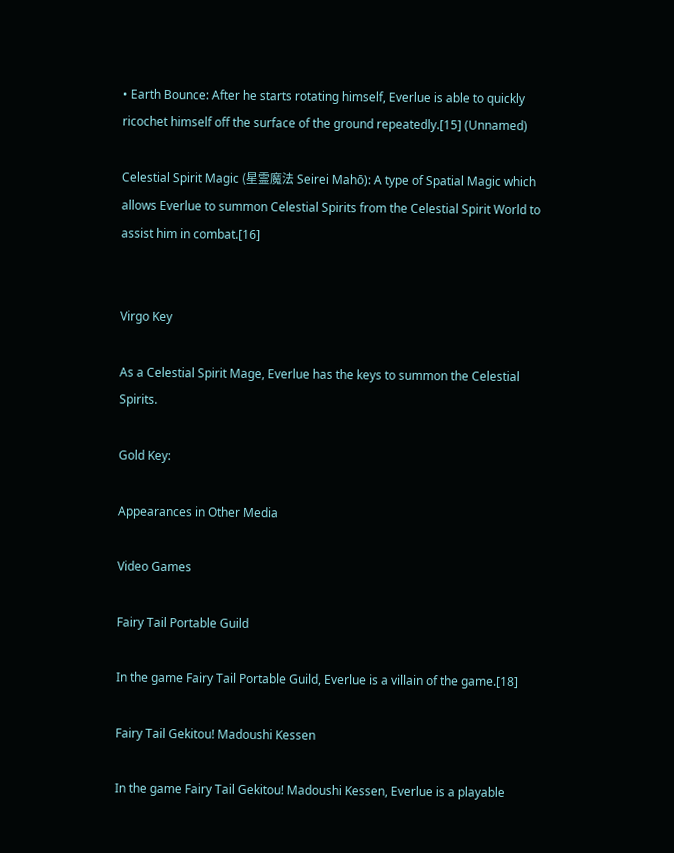• Earth Bounce: After he starts rotating himself, Everlue is able to quickly ricochet himself off the surface of the ground repeatedly.[15] (Unnamed)

Celestial Spirit Magic (星霊魔法 Seirei Mahō): A type of Spatial Magic which allows Everlue to summon Celestial Spirits from the Celestial Spirit World to assist him in combat.[16]


Virgo Key

As a Celestial Spirit Mage, Everlue has the keys to summon the Celestial Spirits.

Gold Key:

Appearances in Other Media

Video Games

Fairy Tail Portable Guild

In the game Fairy Tail Portable Guild, Everlue is a villain of the game.[18]

Fairy Tail Gekitou! Madoushi Kessen

In the game Fairy Tail Gekitou! Madoushi Kessen, Everlue is a playable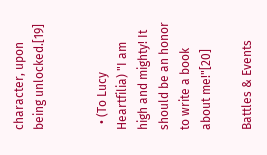character, upon being unlocked.[19]


  • (To Lucy Heartfilia) "I am high and mighty! It should be an honor to write a book about me!"[20]

Battles & Events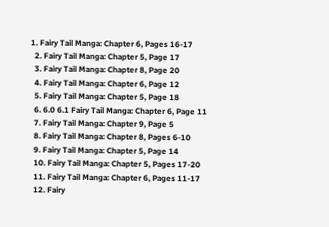1. Fairy Tail Manga: Chapter 6, Pages 16-17
  2. Fairy Tail Manga: Chapter 5, Page 17
  3. Fairy Tail Manga: Chapter 8, Page 20
  4. Fairy Tail Manga: Chapter 6, Page 12
  5. Fairy Tail Manga: Chapter 5, Page 18
  6. 6.0 6.1 Fairy Tail Manga: Chapter 6, Page 11
  7. Fairy Tail Manga: Chapter 9, Page 5
  8. Fairy Tail Manga: Chapter 8, Pages 6-10
  9. Fairy Tail Manga: Chapter 5, Page 14
  10. Fairy Tail Manga: Chapter 5, Pages 17-20
  11. Fairy Tail Manga: Chapter 6, Pages 11-17
  12. Fairy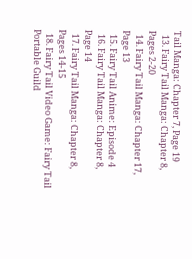Tail Manga: Chapter 7, Page 19
  13. Fairy Tail Manga: Chapter 8, Pages 2-20
  14. Fairy Tail Manga: Chapter 17, Page 13
  15. Fairy Tail Anime: Episode 4
  16. Fairy Tail Manga: Chapter 8, Page 14
  17. Fairy Tail Manga: Chapter 8, Pages 14-15
  18. Fairy Tail Video Game: Fairy Tail Portable Guild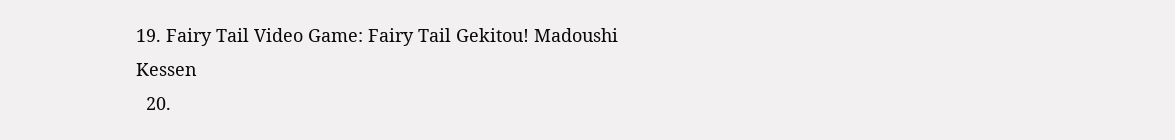19. Fairy Tail Video Game: Fairy Tail Gekitou! Madoushi Kessen
  20.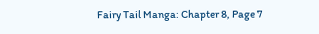Fairy Tail Manga: Chapter 8, Page 7